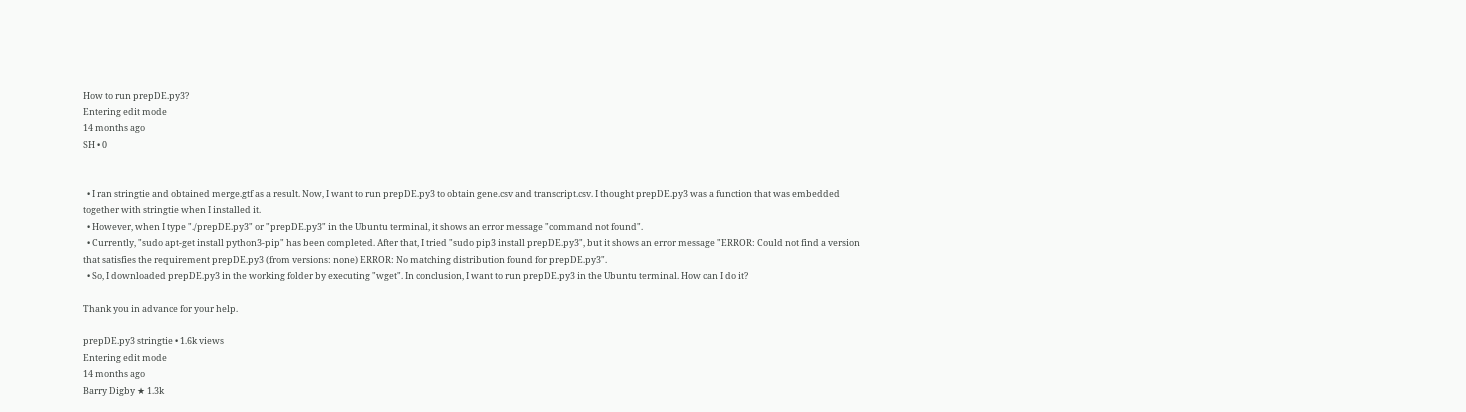How to run prepDE.py3?
Entering edit mode
14 months ago
SH • 0


  • I ran stringtie and obtained merge.gtf as a result. Now, I want to run prepDE.py3 to obtain gene.csv and transcript.csv. I thought prepDE.py3 was a function that was embedded together with stringtie when I installed it.
  • However, when I type "./prepDE.py3" or "prepDE.py3" in the Ubuntu terminal, it shows an error message "command not found".
  • Currently, "sudo apt-get install python3-pip" has been completed. After that, I tried "sudo pip3 install prepDE.py3", but it shows an error message "ERROR: Could not find a version that satisfies the requirement prepDE.py3 (from versions: none) ERROR: No matching distribution found for prepDE.py3".
  • So, I downloaded prepDE.py3 in the working folder by executing "wget". In conclusion, I want to run prepDE.py3 in the Ubuntu terminal. How can I do it?

Thank you in advance for your help.

prepDE.py3 stringtie • 1.6k views
Entering edit mode
14 months ago
Barry Digby ★ 1.3k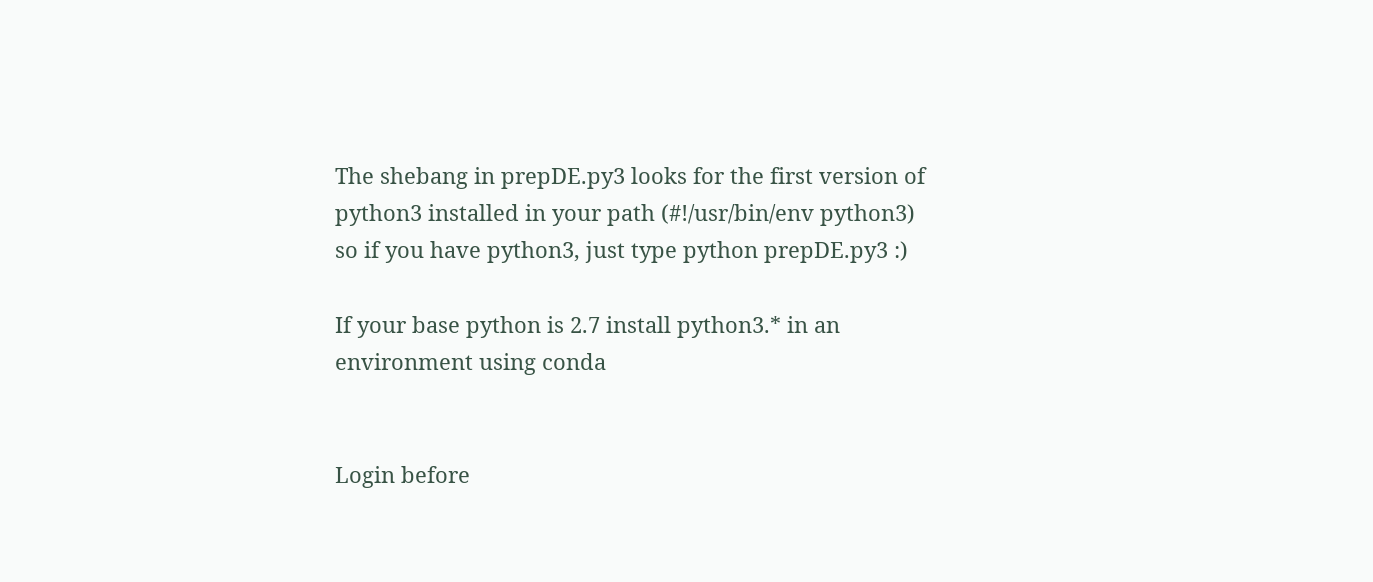The shebang in prepDE.py3 looks for the first version of python3 installed in your path (#!/usr/bin/env python3) so if you have python3, just type python prepDE.py3 :)

If your base python is 2.7 install python3.* in an environment using conda


Login before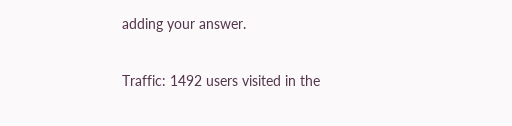adding your answer.

Traffic: 1492 users visited in the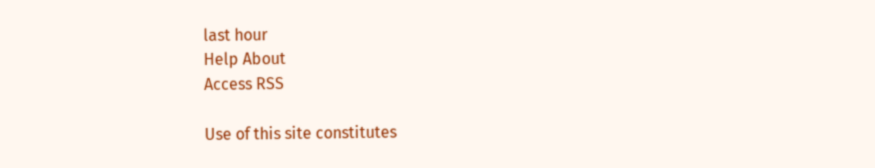last hour
Help About
Access RSS

Use of this site constitutes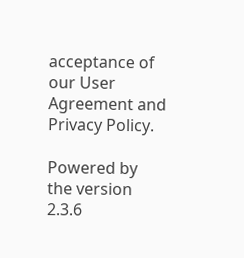acceptance of our User Agreement and Privacy Policy.

Powered by the version 2.3.6